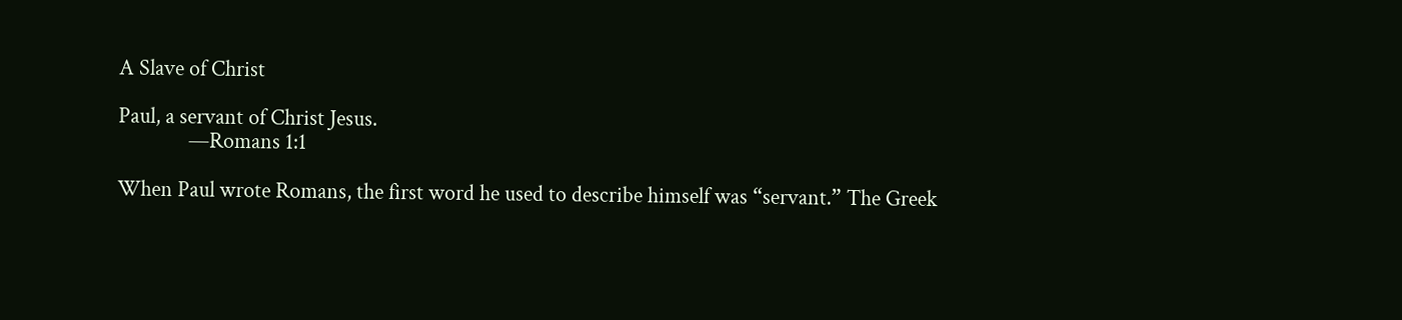A Slave of Christ

Paul, a servant of Christ Jesus.
              —Romans 1:1

When Paul wrote Romans, the first word he used to describe himself was “servant.” The Greek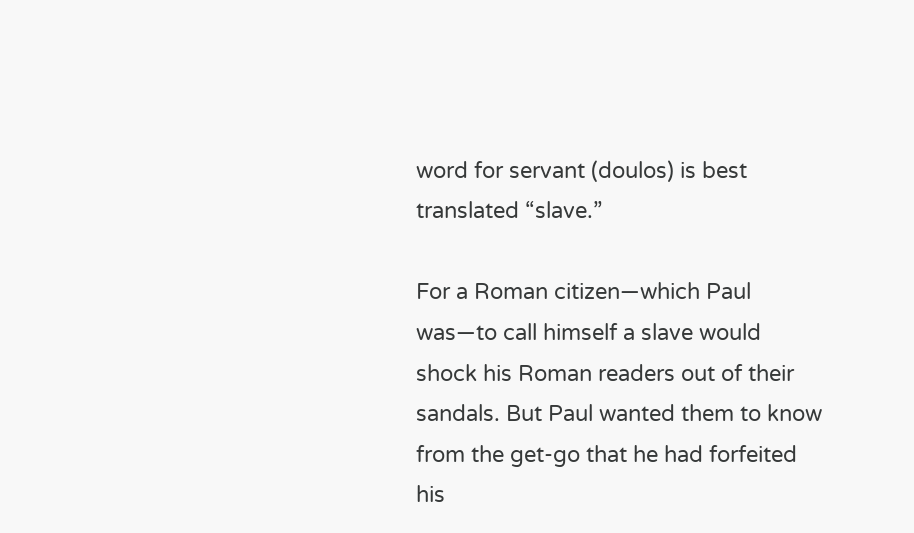word for servant (doulos) is best translated “slave.”

For a Roman citizen—which Paul was—to call himself a slave would shock his Roman readers out of their sandals. But Paul wanted them to know from the get-go that he had forfeited his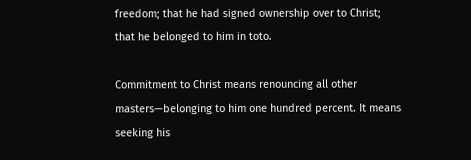freedom; that he had signed ownership over to Christ; that he belonged to him in toto.

Commitment to Christ means renouncing all other masters—belonging to him one hundred percent. It means seeking his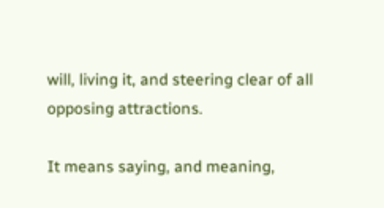will, living it, and steering clear of all opposing attractions.

It means saying, and meaning,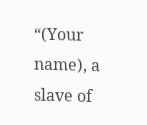“(Your name), a slave of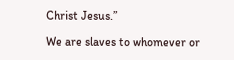Christ Jesus.”

We are slaves to whomever or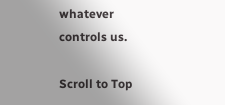whatever controls us.

Scroll to Top